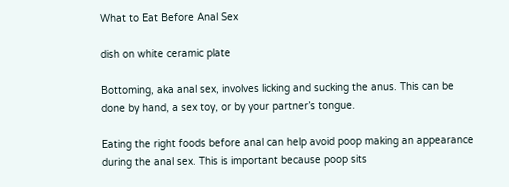What to Eat Before Anal Sex

dish on white ceramic plate

Bottoming, aka anal sex, involves licking and sucking the anus. This can be done by hand, a sex toy, or by your partner’s tongue.

Eating the right foods before anal can help avoid poop making an appearance during the anal sex. This is important because poop sits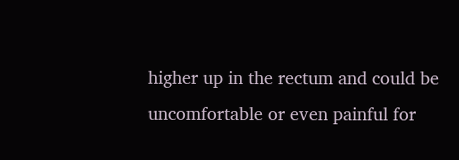higher up in the rectum and could be uncomfortable or even painful for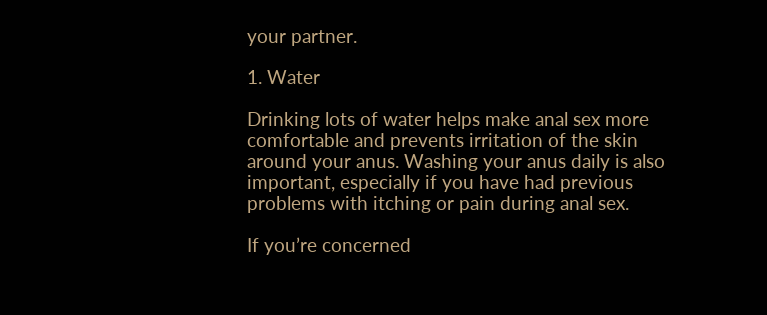your partner.

1. Water

Drinking lots of water helps make anal sex more comfortable and prevents irritation of the skin around your anus. Washing your anus daily is also important, especially if you have had previous problems with itching or pain during anal sex.

If you’re concerned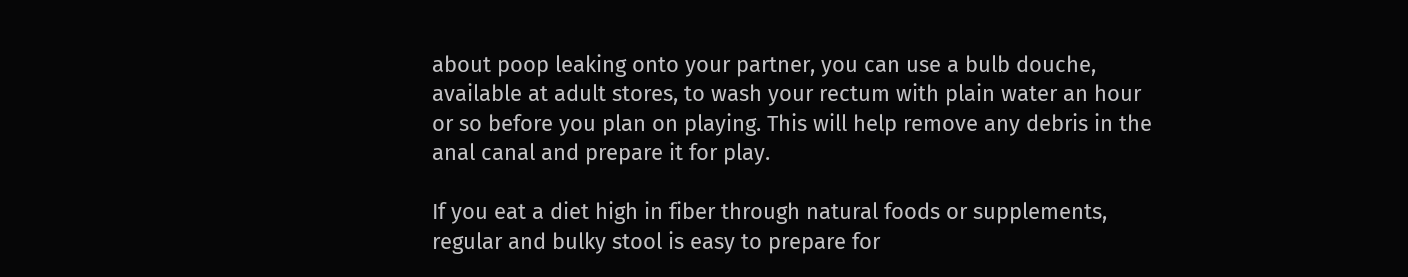about poop leaking onto your partner, you can use a bulb douche, available at adult stores, to wash your rectum with plain water an hour or so before you plan on playing. This will help remove any debris in the anal canal and prepare it for play.

If you eat a diet high in fiber through natural foods or supplements, regular and bulky stool is easy to prepare for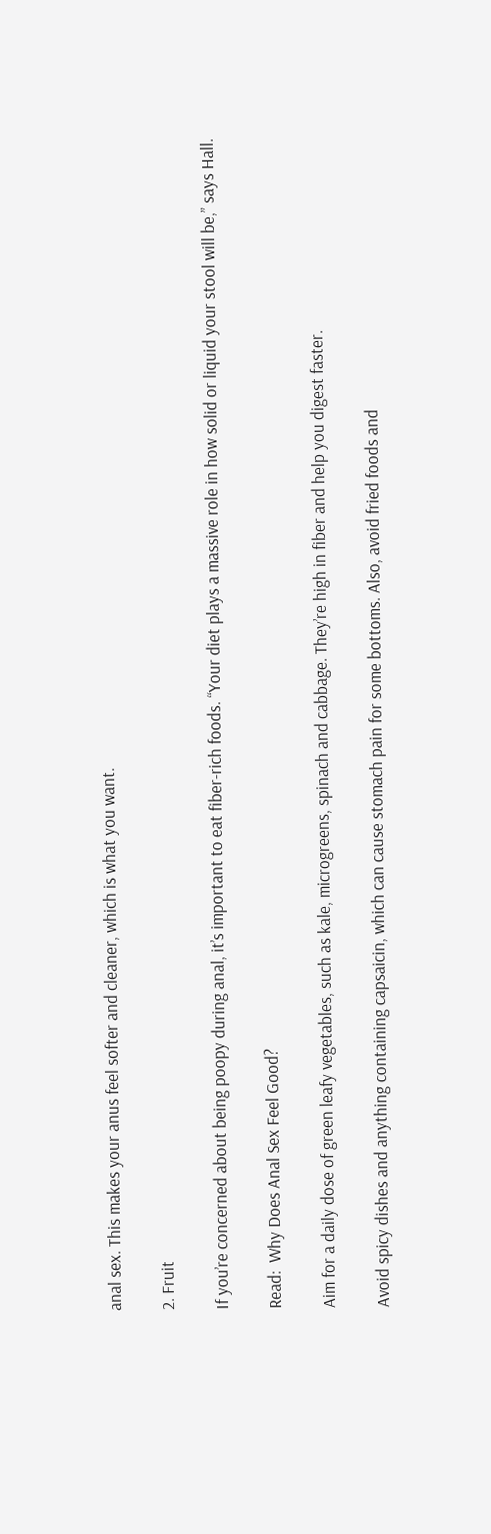anal sex. This makes your anus feel softer and cleaner, which is what you want.

2. Fruit

If you’re concerned about being poopy during anal, it’s important to eat fiber-rich foods. “Your diet plays a massive role in how solid or liquid your stool will be,” says Hall.

Read:  Why Does Anal Sex Feel Good?

Aim for a daily dose of green leafy vegetables, such as kale, microgreens, spinach and cabbage. They’re high in fiber and help you digest faster.

Avoid spicy dishes and anything containing capsaicin, which can cause stomach pain for some bottoms. Also, avoid fried foods and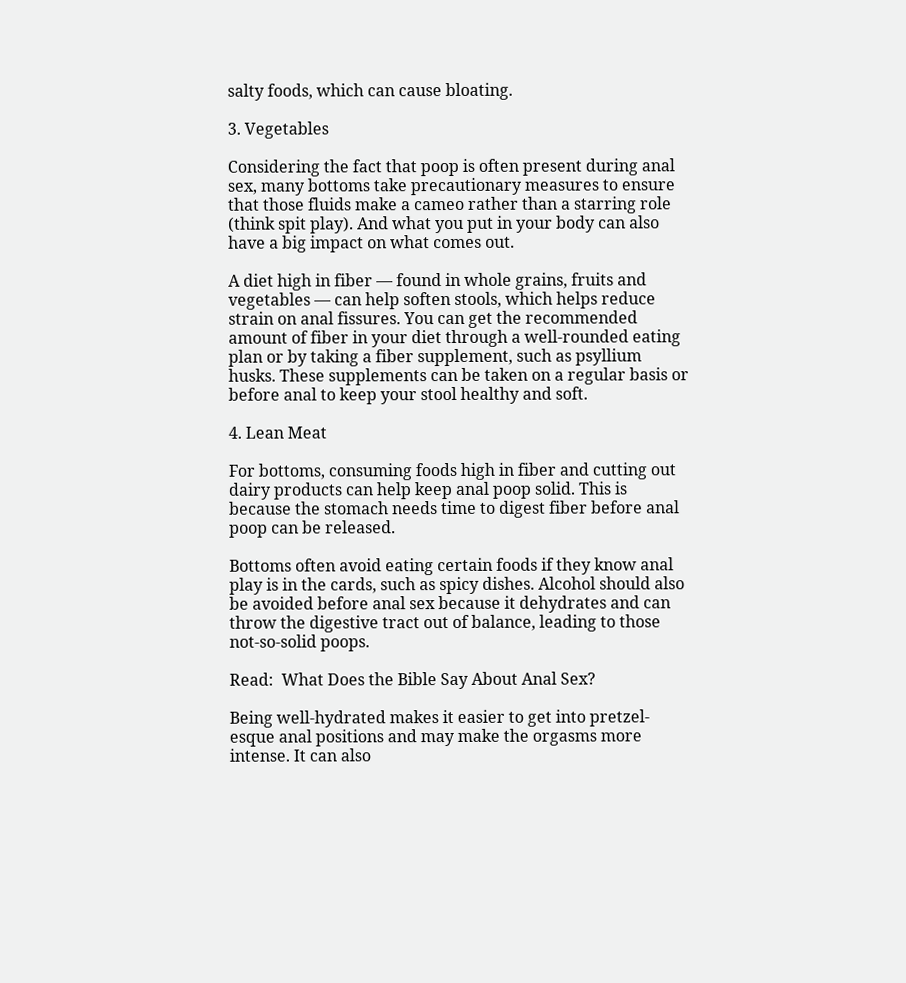salty foods, which can cause bloating.

3. Vegetables

Considering the fact that poop is often present during anal sex, many bottoms take precautionary measures to ensure that those fluids make a cameo rather than a starring role (think spit play). And what you put in your body can also have a big impact on what comes out.

A diet high in fiber — found in whole grains, fruits and vegetables — can help soften stools, which helps reduce strain on anal fissures. You can get the recommended amount of fiber in your diet through a well-rounded eating plan or by taking a fiber supplement, such as psyllium husks. These supplements can be taken on a regular basis or before anal to keep your stool healthy and soft.

4. Lean Meat

For bottoms, consuming foods high in fiber and cutting out dairy products can help keep anal poop solid. This is because the stomach needs time to digest fiber before anal poop can be released.

Bottoms often avoid eating certain foods if they know anal play is in the cards, such as spicy dishes. Alcohol should also be avoided before anal sex because it dehydrates and can throw the digestive tract out of balance, leading to those not-so-solid poops.

Read:  What Does the Bible Say About Anal Sex?

Being well-hydrated makes it easier to get into pretzel-esque anal positions and may make the orgasms more intense. It can also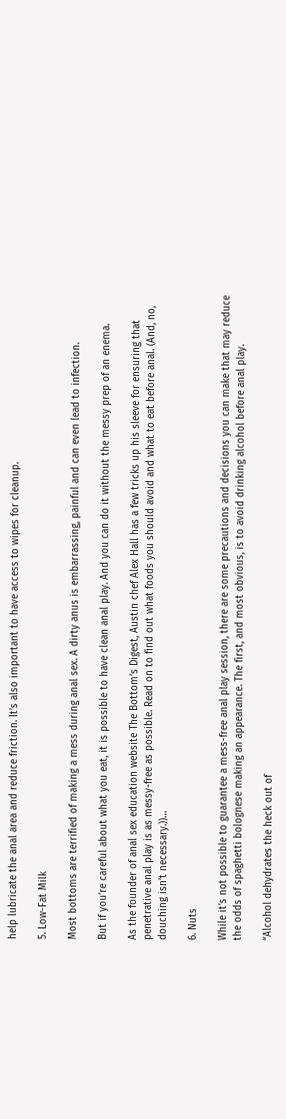help lubricate the anal area and reduce friction. It’s also important to have access to wipes for cleanup.

5. Low-Fat Milk

Most bottoms are terrified of making a mess during anal sex. A dirty anus is embarrassing, painful and can even lead to infection.

But if you’re careful about what you eat, it is possible to have clean anal play. And you can do it without the messy prep of an enema.

As the founder of anal sex education website The Bottom’s Digest, Austin chef Alex Hall has a few tricks up his sleeve for ensuring that penetrative anal play is as messy-free as possible. Read on to find out what foods you should avoid and what to eat before anal. (And, no, douching isn’t necessary.))…

6. Nuts

While it’s not possible to guarantee a mess-free anal play session, there are some precautions and decisions you can make that may reduce the odds of spaghetti bolognese making an appearance. The first, and most obvious, is to avoid drinking alcohol before anal play.

“Alcohol dehydrates the heck out of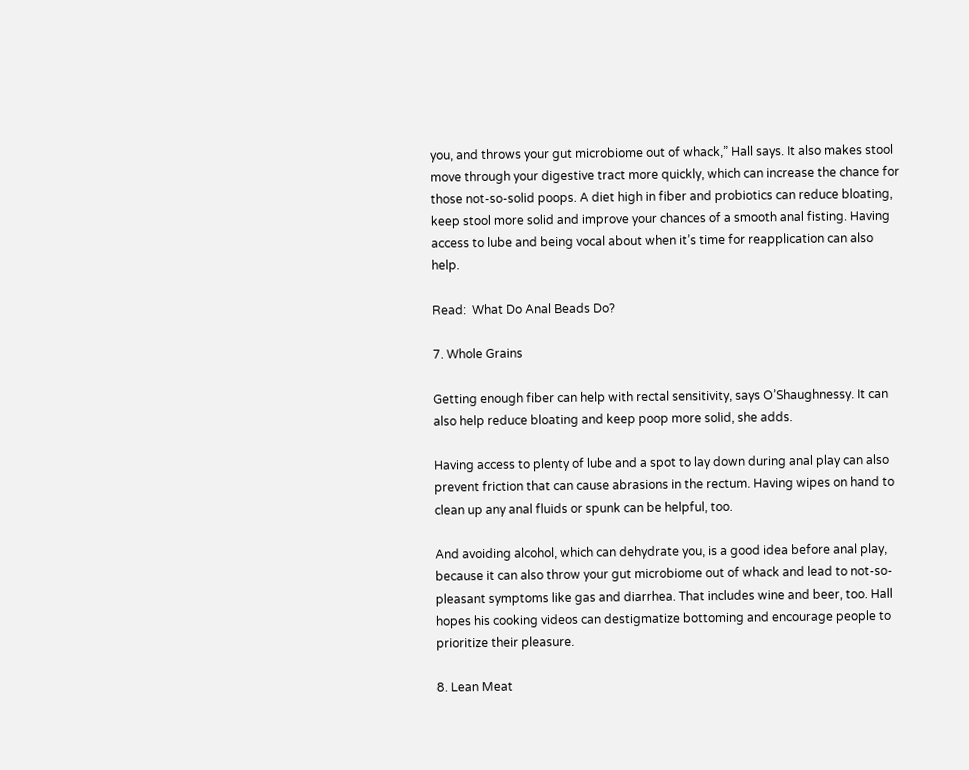you, and throws your gut microbiome out of whack,” Hall says. It also makes stool move through your digestive tract more quickly, which can increase the chance for those not-so-solid poops. A diet high in fiber and probiotics can reduce bloating, keep stool more solid and improve your chances of a smooth anal fisting. Having access to lube and being vocal about when it’s time for reapplication can also help.

Read:  What Do Anal Beads Do?

7. Whole Grains

Getting enough fiber can help with rectal sensitivity, says O’Shaughnessy. It can also help reduce bloating and keep poop more solid, she adds.

Having access to plenty of lube and a spot to lay down during anal play can also prevent friction that can cause abrasions in the rectum. Having wipes on hand to clean up any anal fluids or spunk can be helpful, too.

And avoiding alcohol, which can dehydrate you, is a good idea before anal play, because it can also throw your gut microbiome out of whack and lead to not-so-pleasant symptoms like gas and diarrhea. That includes wine and beer, too. Hall hopes his cooking videos can destigmatize bottoming and encourage people to prioritize their pleasure.

8. Lean Meat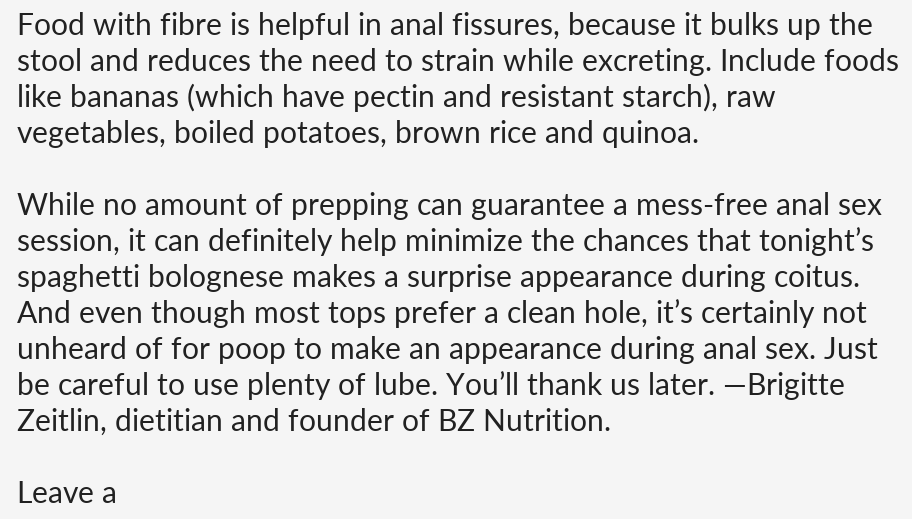Food with fibre is helpful in anal fissures, because it bulks up the stool and reduces the need to strain while excreting. Include foods like bananas (which have pectin and resistant starch), raw vegetables, boiled potatoes, brown rice and quinoa.

While no amount of prepping can guarantee a mess-free anal sex session, it can definitely help minimize the chances that tonight’s spaghetti bolognese makes a surprise appearance during coitus. And even though most tops prefer a clean hole, it’s certainly not unheard of for poop to make an appearance during anal sex. Just be careful to use plenty of lube. You’ll thank us later. —Brigitte Zeitlin, dietitian and founder of BZ Nutrition.

Leave a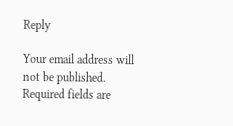Reply

Your email address will not be published. Required fields are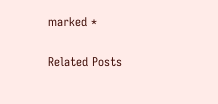marked *

Related Posts